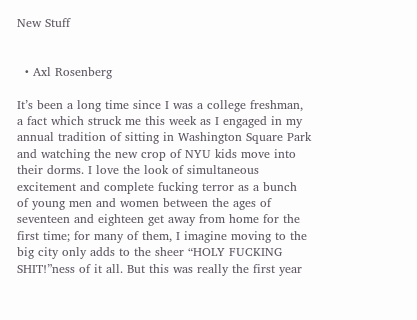New Stuff


  • Axl Rosenberg

It’s been a long time since I was a college freshman, a fact which struck me this week as I engaged in my annual tradition of sitting in Washington Square Park and watching the new crop of NYU kids move into their dorms. I love the look of simultaneous excitement and complete fucking terror as a bunch of young men and women between the ages of seventeen and eighteen get away from home for the first time; for many of them, I imagine moving to the big city only adds to the sheer “HOLY FUCKING SHIT!”ness of it all. But this was really the first year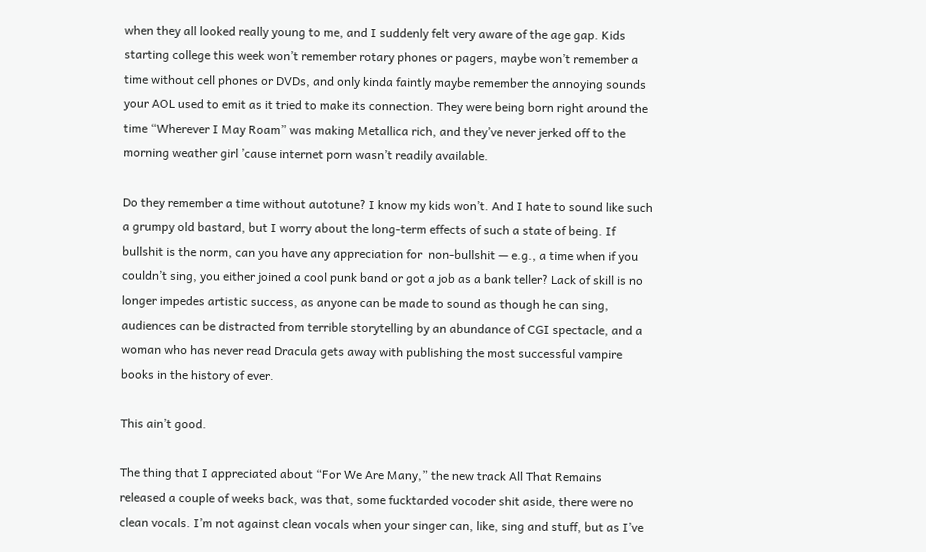when they all looked really young to me, and I suddenly felt very aware of the age gap. Kids starting college this week won’t remember rotary phones or pagers, maybe won’t remember a time without cell phones or DVDs, and only kinda faintly maybe remember the annoying sounds your AOL used to emit as it tried to make its connection. They were being born right around the time “Wherever I May Roam” was making Metallica rich, and they’ve never jerked off to the morning weather girl ’cause internet porn wasn’t readily available.

Do they remember a time without autotune? I know my kids won’t. And I hate to sound like such a grumpy old bastard, but I worry about the long-term effects of such a state of being. If bullshit is the norm, can you have any appreciation for  non-bullshit — e.g., a time when if you couldn’t sing, you either joined a cool punk band or got a job as a bank teller? Lack of skill is no longer impedes artistic success, as anyone can be made to sound as though he can sing, audiences can be distracted from terrible storytelling by an abundance of CGI spectacle, and a woman who has never read Dracula gets away with publishing the most successful vampire books in the history of ever.

This ain’t good.

The thing that I appreciated about “For We Are Many,” the new track All That Remains released a couple of weeks back, was that, some fucktarded vocoder shit aside, there were no clean vocals. I’m not against clean vocals when your singer can, like, sing and stuff, but as I’ve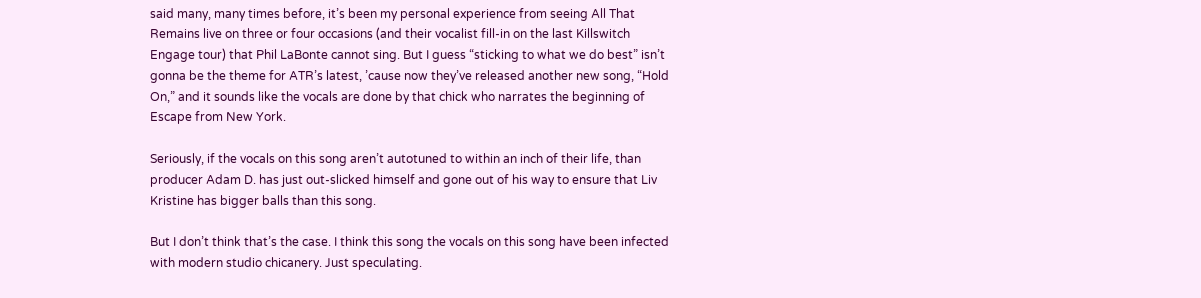said many, many times before, it’s been my personal experience from seeing All That Remains live on three or four occasions (and their vocalist fill-in on the last Killswitch Engage tour) that Phil LaBonte cannot sing. But I guess “sticking to what we do best” isn’t gonna be the theme for ATR’s latest, ’cause now they’ve released another new song, “Hold On,” and it sounds like the vocals are done by that chick who narrates the beginning of Escape from New York.

Seriously, if the vocals on this song aren’t autotuned to within an inch of their life, than producer Adam D. has just out-slicked himself and gone out of his way to ensure that Liv Kristine has bigger balls than this song.

But I don’t think that’s the case. I think this song the vocals on this song have been infected with modern studio chicanery. Just speculating.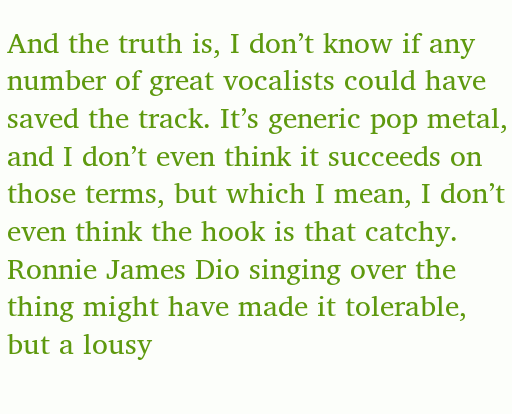And the truth is, I don’t know if any number of great vocalists could have saved the track. It’s generic pop metal, and I don’t even think it succeeds on those terms, but which I mean, I don’t even think the hook is that catchy. Ronnie James Dio singing over the thing might have made it tolerable, but a lousy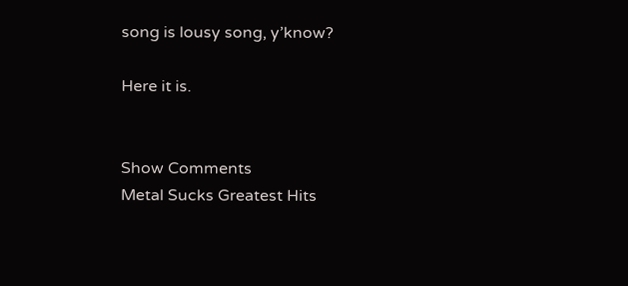song is lousy song, y’know?

Here it is.


Show Comments
Metal Sucks Greatest Hits